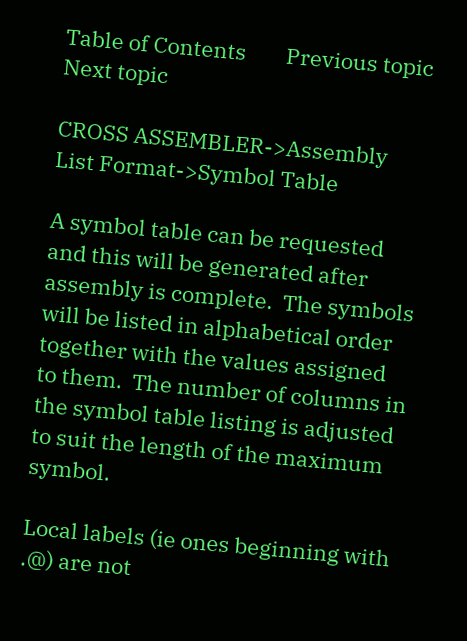Table of Contents        Previous topic       Next topic

CROSS ASSEMBLER->Assembly List Format->Symbol Table

A symbol table can be requested and this will be generated after assembly is complete.  The symbols will be listed in alphabetical order together with the values assigned to them.  The number of columns in the symbol table listing is adjusted to suit the length of the maximum symbol.

Local labels (ie ones beginning with .@) are not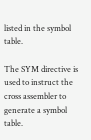listed in the symbol table.

The SYM directive is used to instruct the cross assembler to generate a symbol table.